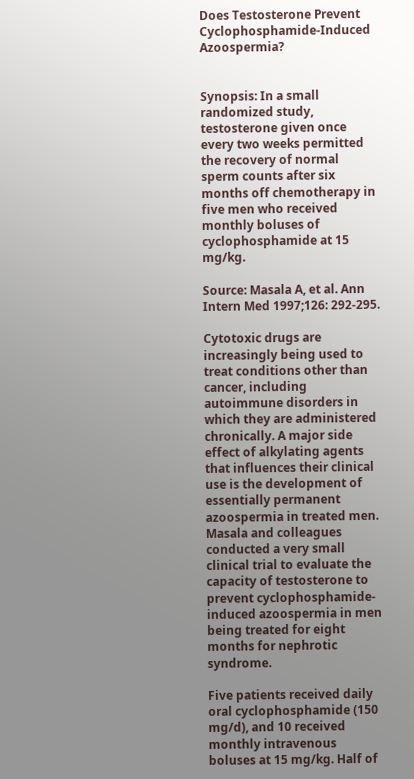Does Testosterone Prevent Cyclophosphamide-Induced Azoospermia?


Synopsis: In a small randomized study, testosterone given once every two weeks permitted the recovery of normal sperm counts after six months off chemotherapy in five men who received monthly boluses of cyclophosphamide at 15 mg/kg.

Source: Masala A, et al. Ann Intern Med 1997;126: 292-295.

Cytotoxic drugs are increasingly being used to treat conditions other than cancer, including autoimmune disorders in which they are administered chronically. A major side effect of alkylating agents that influences their clinical use is the development of essentially permanent azoospermia in treated men. Masala and colleagues conducted a very small clinical trial to evaluate the capacity of testosterone to prevent cyclophosphamide-induced azoospermia in men being treated for eight months for nephrotic syndrome.

Five patients received daily oral cyclophosphamide (150 mg/d), and 10 received monthly intravenous boluses at 15 mg/kg. Half of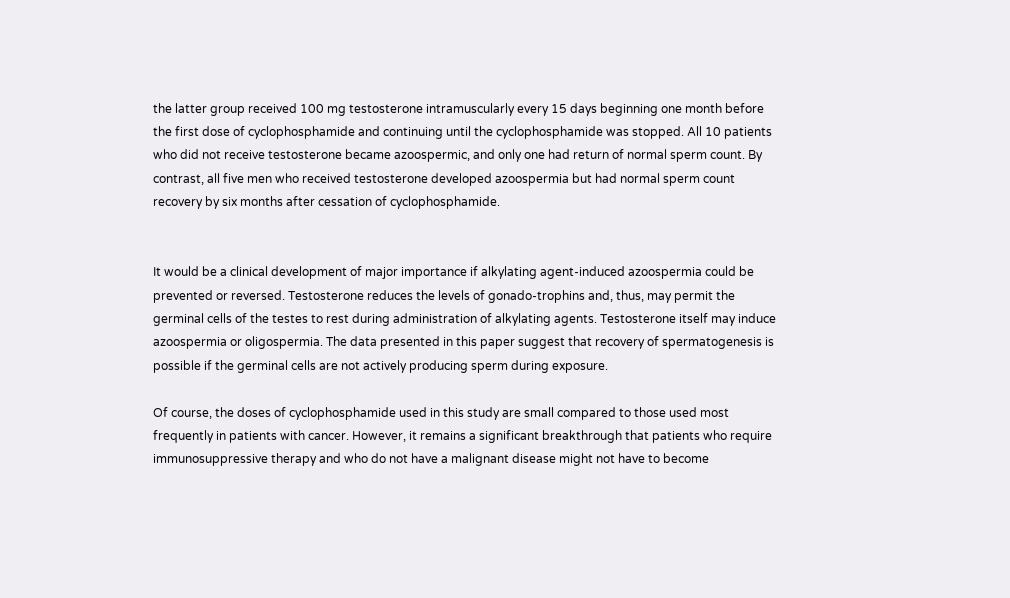the latter group received 100 mg testosterone intramuscularly every 15 days beginning one month before the first dose of cyclophosphamide and continuing until the cyclophosphamide was stopped. All 10 patients who did not receive testosterone became azoospermic, and only one had return of normal sperm count. By contrast, all five men who received testosterone developed azoospermia but had normal sperm count recovery by six months after cessation of cyclophosphamide.


It would be a clinical development of major importance if alkylating agent-induced azoospermia could be prevented or reversed. Testosterone reduces the levels of gonado-trophins and, thus, may permit the germinal cells of the testes to rest during administration of alkylating agents. Testosterone itself may induce azoospermia or oligospermia. The data presented in this paper suggest that recovery of spermatogenesis is possible if the germinal cells are not actively producing sperm during exposure.

Of course, the doses of cyclophosphamide used in this study are small compared to those used most frequently in patients with cancer. However, it remains a significant breakthrough that patients who require immunosuppressive therapy and who do not have a malignant disease might not have to become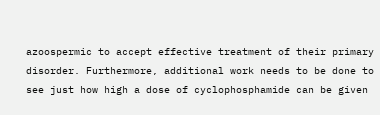azoospermic to accept effective treatment of their primary disorder. Furthermore, additional work needs to be done to see just how high a dose of cyclophosphamide can be given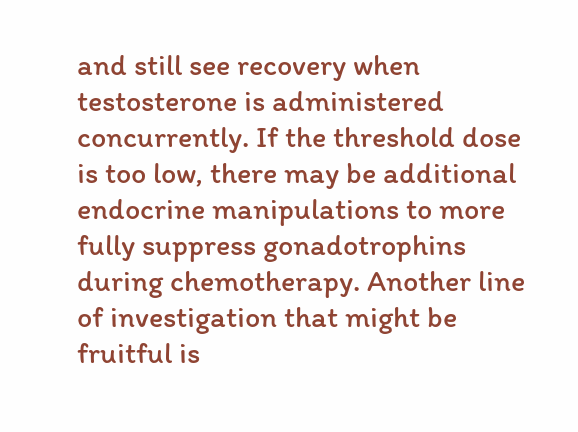and still see recovery when testosterone is administered concurrently. If the threshold dose is too low, there may be additional endocrine manipulations to more fully suppress gonadotrophins during chemotherapy. Another line of investigation that might be fruitful is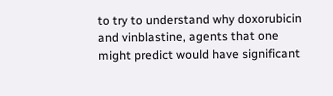to try to understand why doxorubicin and vinblastine, agents that one might predict would have significant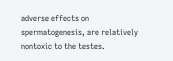adverse effects on spermatogenesis, are relatively nontoxic to the testes.